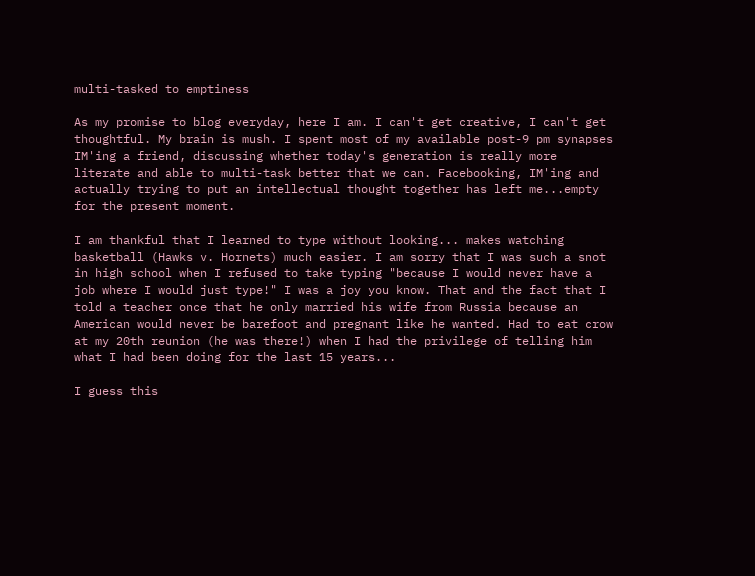multi-tasked to emptiness

As my promise to blog everyday, here I am. I can't get creative, I can't get thoughtful. My brain is mush. I spent most of my available post-9 pm synapses IM'ing a friend, discussing whether today's generation is really more literate and able to multi-task better that we can. Facebooking, IM'ing and actually trying to put an intellectual thought together has left me...empty for the present moment.

I am thankful that I learned to type without looking... makes watching basketball (Hawks v. Hornets) much easier. I am sorry that I was such a snot in high school when I refused to take typing "because I would never have a job where I would just type!" I was a joy you know. That and the fact that I told a teacher once that he only married his wife from Russia because an American would never be barefoot and pregnant like he wanted. Had to eat crow at my 20th reunion (he was there!) when I had the privilege of telling him what I had been doing for the last 15 years...

I guess this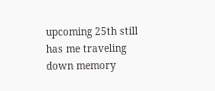upcoming 25th still has me traveling down memory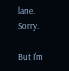lane. Sorry.

But I'm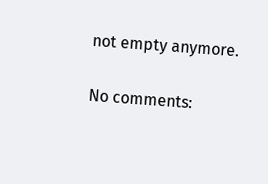not empty anymore.

No comments: